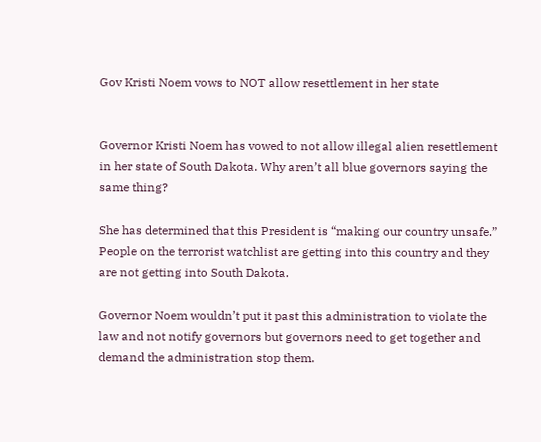Gov Kristi Noem vows to NOT allow resettlement in her state


Governor Kristi Noem has vowed to not allow illegal alien resettlement in her state of South Dakota. Why aren’t all blue governors saying the same thing?

She has determined that this President is “making our country unsafe.” People on the terrorist watchlist are getting into this country and they are not getting into South Dakota.

Governor Noem wouldn’t put it past this administration to violate the law and not notify governors but governors need to get together and demand the administration stop them.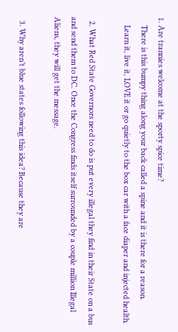1. Are trannies welcome at the sporty spice time?
    There is this bumpy thing along your back called a spine and it is there for a reason.
    Learn it, live it, LOVE it or go quietly to the box car with a face diaper and injected health.

  2. What Red State Governors need to do is put every illegal they find in their State on a bus and send them to DC. Once the Congress finds itself surrounded by a couple million Illegal Aliens, they will get the message.

  3. Why aren’t blue states following this idea? Because they are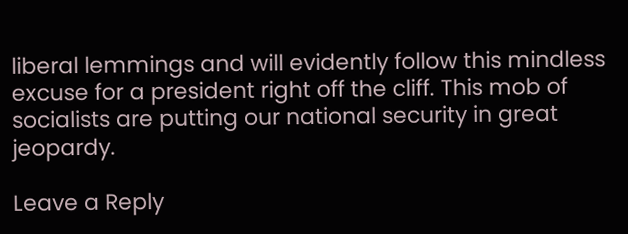liberal lemmings and will evidently follow this mindless excuse for a president right off the cliff. This mob of socialists are putting our national security in great jeopardy.

Leave a Reply